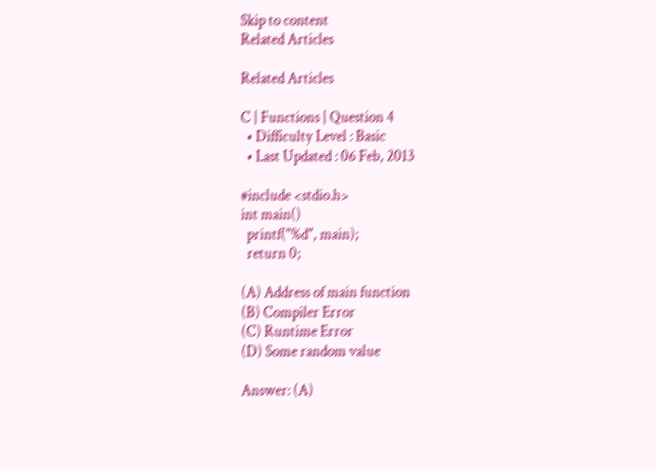Skip to content
Related Articles

Related Articles

C | Functions | Question 4
  • Difficulty Level : Basic
  • Last Updated : 06 Feb, 2013

#include <stdio.h>
int main()
  printf("%d", main);
  return 0;

(A) Address of main function
(B) Compiler Error
(C) Runtime Error
(D) Some random value

Answer: (A)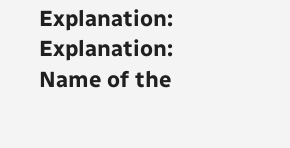Explanation: Explanation: Name of the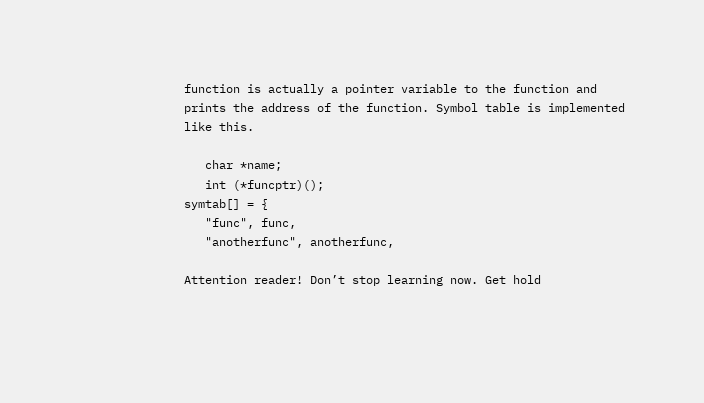function is actually a pointer variable to the function and prints the address of the function. Symbol table is implemented like this.

   char *name;
   int (*funcptr)();
symtab[] = {
   "func", func,
   "anotherfunc", anotherfunc,

Attention reader! Don’t stop learning now. Get hold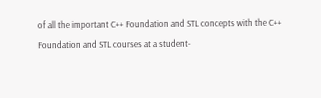of all the important C++ Foundation and STL concepts with the C++ Foundation and STL courses at a student-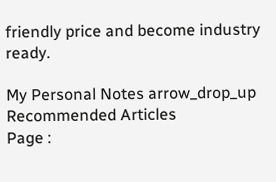friendly price and become industry ready.

My Personal Notes arrow_drop_up
Recommended Articles
Page :